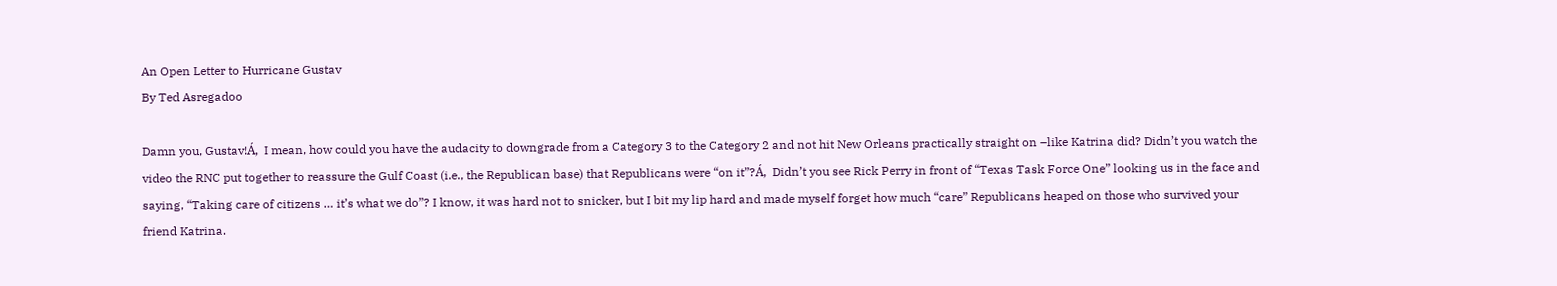An Open Letter to Hurricane Gustav
By Ted Asregadoo

Damn you, Gustav!Á‚  I mean, how could you have the audacity to downgrade from a Category 3 to the Category 2 and not hit New Orleans practically straight on –like Katrina did? Didn’t you watch the video the RNC put together to reassure the Gulf Coast (i.e., the Republican base) that Republicans were “on it”?Á‚  Didn’t you see Rick Perry in front of “Texas Task Force One” looking us in the face and saying, “Taking care of citizens … it’s what we do”? I know, it was hard not to snicker, but I bit my lip hard and made myself forget how much “care” Republicans heaped on those who survived your friend Katrina.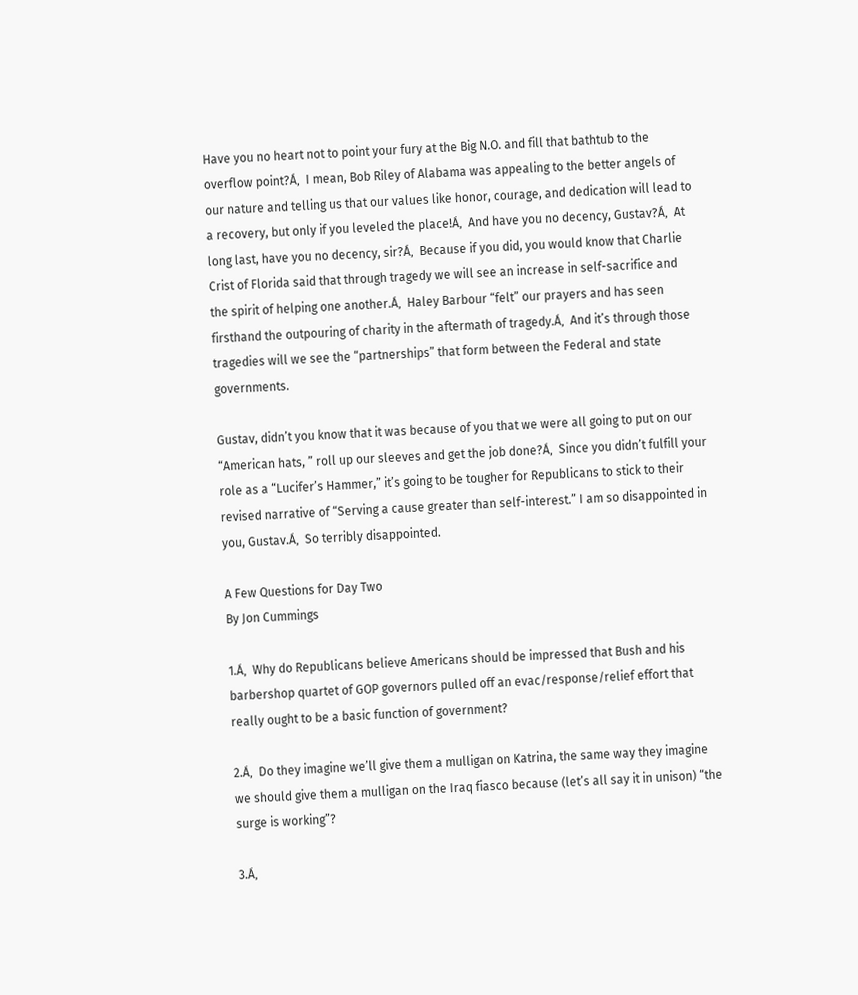Have you no heart not to point your fury at the Big N.O. and fill that bathtub to the overflow point?Á‚  I mean, Bob Riley of Alabama was appealing to the better angels of our nature and telling us that our values like honor, courage, and dedication will lead to a recovery, but only if you leveled the place!Á‚  And have you no decency, Gustav?Á‚  At long last, have you no decency, sir?Á‚  Because if you did, you would know that Charlie Crist of Florida said that through tragedy we will see an increase in self-sacrifice and the spirit of helping one another.Á‚  Haley Barbour “felt” our prayers and has seen firsthand the outpouring of charity in the aftermath of tragedy.Á‚  And it’s through those tragedies will we see the “partnerships” that form between the Federal and state governments.

Gustav, didn’t you know that it was because of you that we were all going to put on our “American hats, ” roll up our sleeves and get the job done?Á‚  Since you didn’t fulfill your role as a “Lucifer’s Hammer,” it’s going to be tougher for Republicans to stick to their revised narrative of “Serving a cause greater than self-interest.” I am so disappointed in you, Gustav.Á‚  So terribly disappointed.

A Few Questions for Day Two
By Jon Cummings

1.Á‚  Why do Republicans believe Americans should be impressed that Bush and his barbershop quartet of GOP governors pulled off an evac/response/relief effort that really ought to be a basic function of government?

2.Á‚  Do they imagine we’ll give them a mulligan on Katrina, the same way they imagine we should give them a mulligan on the Iraq fiasco because (let’s all say it in unison) “the surge is working”?

3.Á‚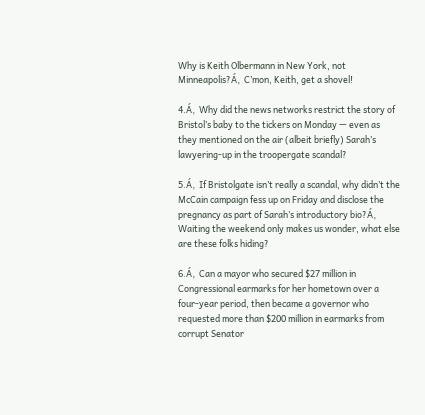Why is Keith Olbermann in New York, not Minneapolis?Á‚  C’mon, Keith, get a shovel!

4.Á‚  Why did the news networks restrict the story of Bristol’s baby to the tickers on Monday — even as they mentioned on the air (albeit briefly) Sarah’s lawyering-up in the troopergate scandal?

5.Á‚  If Bristolgate isn’t really a scandal, why didn’t the McCain campaign fess up on Friday and disclose the pregnancy as part of Sarah’s introductory bio?Á‚  Waiting the weekend only makes us wonder, what else are these folks hiding?

6.Á‚  Can a mayor who secured $27 million in Congressional earmarks for her hometown over a four-year period, then became a governor who requested more than $200 million in earmarks from corrupt Senator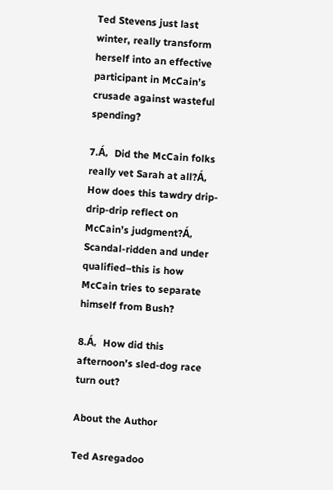Ted Stevens just last winter, really transform herself into an effective participant in McCain’s crusade against wasteful spending?

7.Á‚  Did the McCain folks really vet Sarah at all?Á‚  How does this tawdry drip-drip-drip reflect on McCain’s judgment?Á‚  Scandal-ridden and under qualified–this is how McCain tries to separate himself from Bush?

8.Á‚  How did this afternoon’s sled-dog race turn out?

About the Author

Ted Asregadoo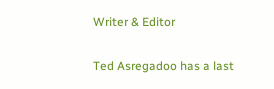Writer & Editor

Ted Asregadoo has a last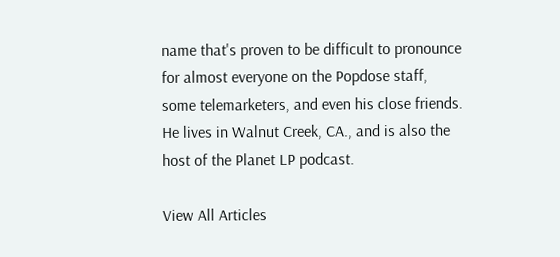name that's proven to be difficult to pronounce for almost everyone on the Popdose staff, some telemarketers, and even his close friends. He lives in Walnut Creek, CA., and is also the host of the Planet LP podcast.

View All Articles